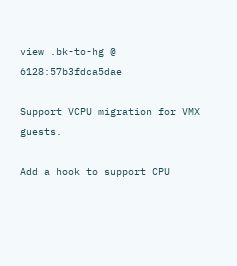view .bk-to-hg @ 6128:57b3fdca5dae

Support VCPU migration for VMX guests.

Add a hook to support CPU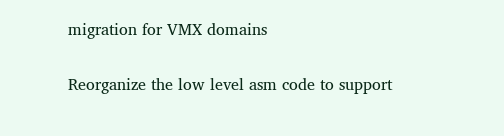migration for VMX domains

Reorganize the low level asm code to support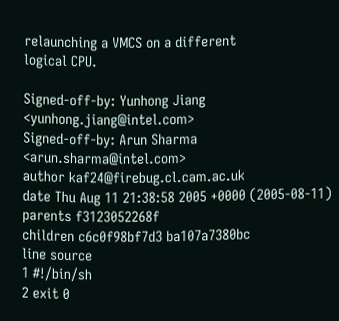relaunching a VMCS on a different
logical CPU.

Signed-off-by: Yunhong Jiang <yunhong.jiang@intel.com>
Signed-off-by: Arun Sharma <arun.sharma@intel.com>
author kaf24@firebug.cl.cam.ac.uk
date Thu Aug 11 21:38:58 2005 +0000 (2005-08-11)
parents f3123052268f
children c6c0f98bf7d3 ba107a7380bc
line source
1 #!/bin/sh
2 exit 0